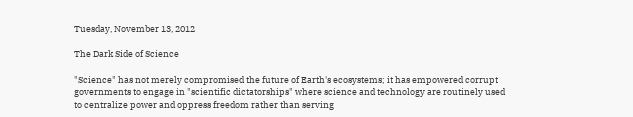Tuesday, November 13, 2012

The Dark Side of Science

"Science" has not merely compromised the future of Earth's ecosystems; it has empowered corrupt governments to engage in "scientific dictatorships" where science and technology are routinely used to centralize power and oppress freedom rather than serving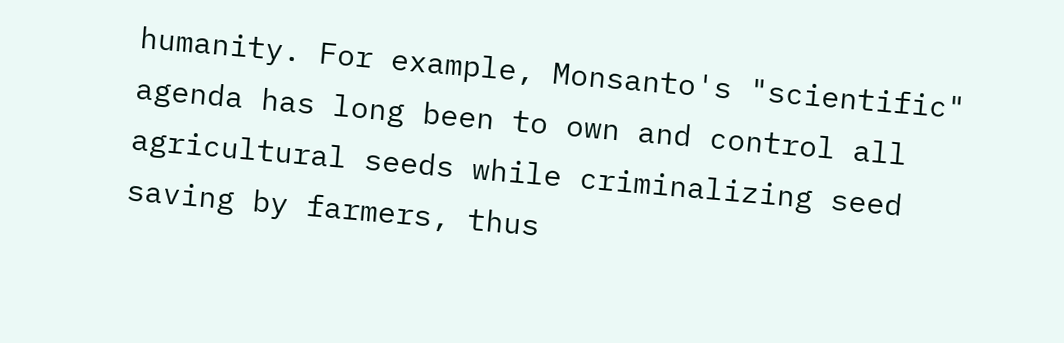humanity. For example, Monsanto's "scientific" agenda has long been to own and control all agricultural seeds while criminalizing seed saving by farmers, thus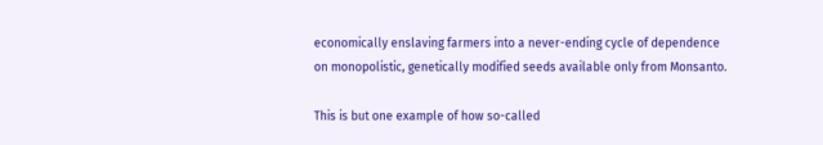economically enslaving farmers into a never-ending cycle of dependence on monopolistic, genetically modified seeds available only from Monsanto.

This is but one example of how so-called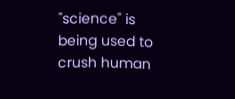"science" is being used to crush human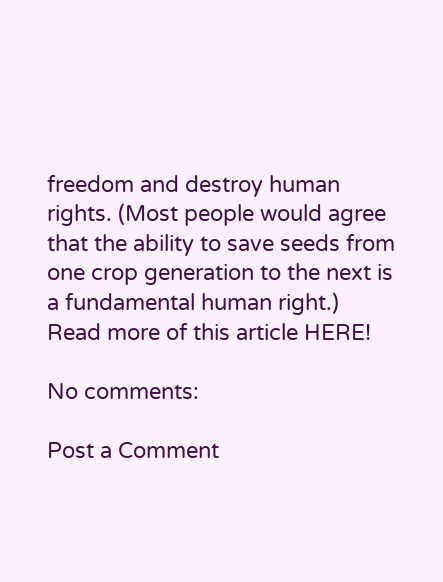freedom and destroy human rights. (Most people would agree that the ability to save seeds from one crop generation to the next is a fundamental human right.)
Read more of this article HERE!

No comments:

Post a Comment